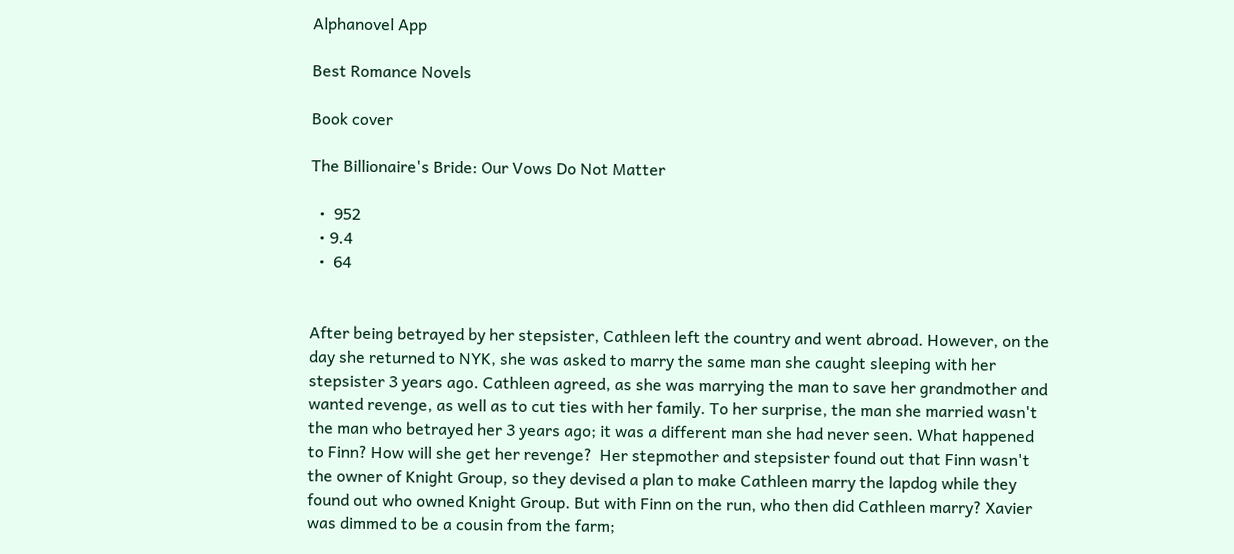Alphanovel App

Best Romance Novels

Book cover

The Billionaire's Bride: Our Vows Do Not Matter

  •  952
  • 9.4
  •  64


After being betrayed by her stepsister, Cathleen left the country and went abroad. However, on the day she returned to NYK, she was asked to marry the same man she caught sleeping with her stepsister 3 years ago. Cathleen agreed, as she was marrying the man to save her grandmother and wanted revenge, as well as to cut ties with her family. To her surprise, the man she married wasn't the man who betrayed her 3 years ago; it was a different man she had never seen. What happened to Finn? How will she get her revenge?  Her stepmother and stepsister found out that Finn wasn't the owner of Knight Group, so they devised a plan to make Cathleen marry the lapdog while they found out who owned Knight Group. But with Finn on the run, who then did Cathleen marry? Xavier was dimmed to be a cousin from the farm;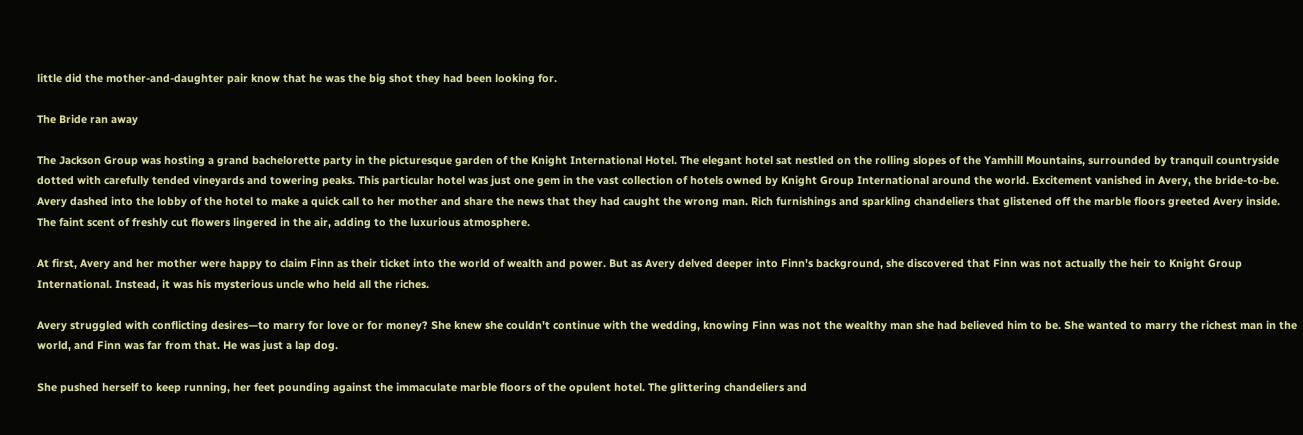little did the mother-and-daughter pair know that he was the big shot they had been looking for.

The Bride ran away

The Jackson Group was hosting a grand bachelorette party in the picturesque garden of the Knight International Hotel. The elegant hotel sat nestled on the rolling slopes of the Yamhill Mountains, surrounded by tranquil countryside dotted with carefully tended vineyards and towering peaks. This particular hotel was just one gem in the vast collection of hotels owned by Knight Group International around the world. Excitement vanished in Avery, the bride-to-be. Avery dashed into the lobby of the hotel to make a quick call to her mother and share the news that they had caught the wrong man. Rich furnishings and sparkling chandeliers that glistened off the marble floors greeted Avery inside. The faint scent of freshly cut flowers lingered in the air, adding to the luxurious atmosphere.

At first, Avery and her mother were happy to claim Finn as their ticket into the world of wealth and power. But as Avery delved deeper into Finn's background, she discovered that Finn was not actually the heir to Knight Group International. Instead, it was his mysterious uncle who held all the riches.

Avery struggled with conflicting desires—to marry for love or for money? She knew she couldn't continue with the wedding, knowing Finn was not the wealthy man she had believed him to be. She wanted to marry the richest man in the world, and Finn was far from that. He was just a lap dog.

She pushed herself to keep running, her feet pounding against the immaculate marble floors of the opulent hotel. The glittering chandeliers and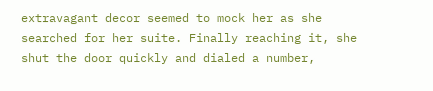extravagant decor seemed to mock her as she searched for her suite. Finally reaching it, she shut the door quickly and dialed a number,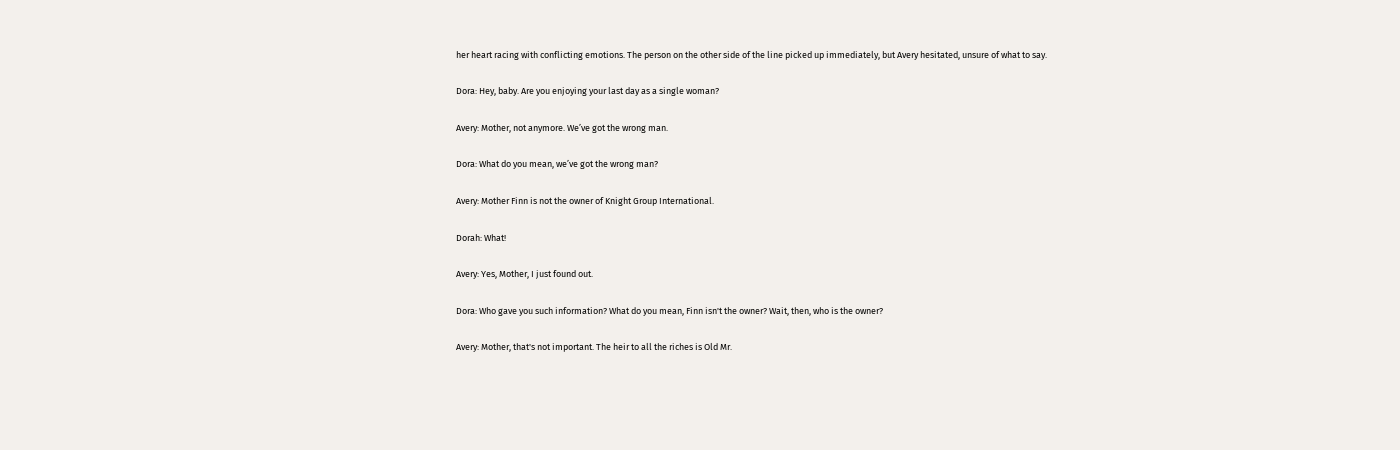her heart racing with conflicting emotions. The person on the other side of the line picked up immediately, but Avery hesitated, unsure of what to say.

Dora: Hey, baby. Are you enjoying your last day as a single woman?

Avery: Mother, not anymore. We’ve got the wrong man.

Dora: What do you mean, we’ve got the wrong man?

Avery: Mother Finn is not the owner of Knight Group International.

Dorah: What!

Avery: Yes, Mother, I just found out.

Dora: Who gave you such information? What do you mean, Finn isn't the owner? Wait, then, who is the owner?

Avery: Mother, that's not important. The heir to all the riches is Old Mr.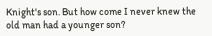Knight's son. But how come I never knew the old man had a younger son?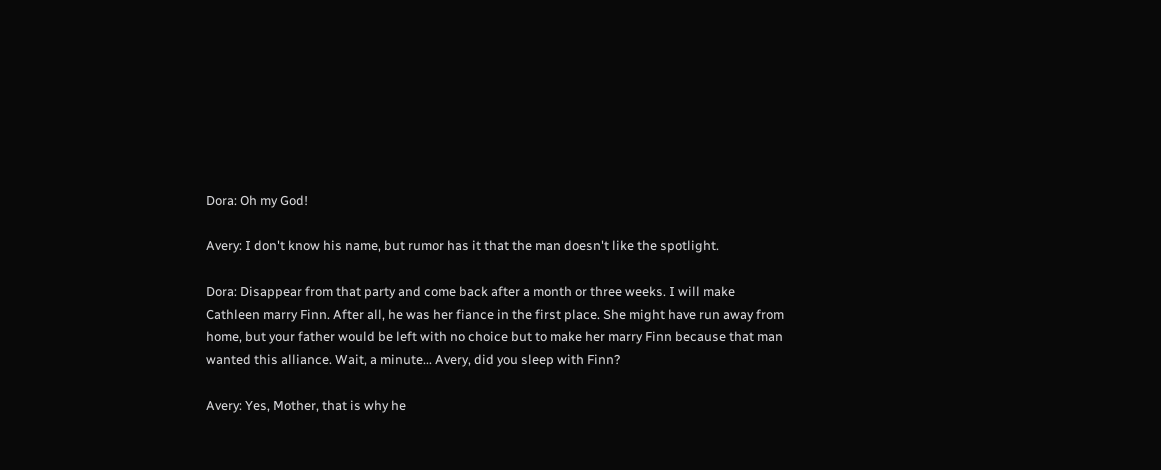Dora: Oh my God!

Avery: I don't know his name, but rumor has it that the man doesn't like the spotlight.

Dora: Disappear from that party and come back after a month or three weeks. I will make Cathleen marry Finn. After all, he was her fiance in the first place. She might have run away from home, but your father would be left with no choice but to make her marry Finn because that man wanted this alliance. Wait, a minute... Avery, did you sleep with Finn?

Avery: Yes, Mother, that is why he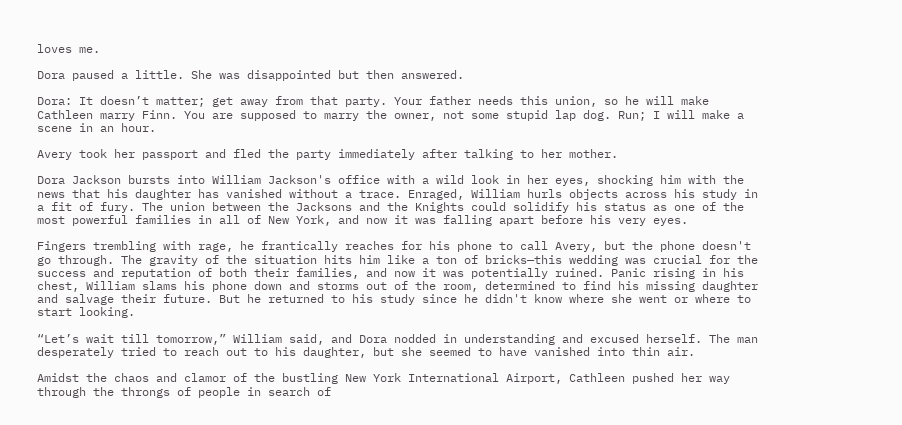loves me.

Dora paused a little. She was disappointed but then answered.

Dora: It doesn’t matter; get away from that party. Your father needs this union, so he will make Cathleen marry Finn. You are supposed to marry the owner, not some stupid lap dog. Run; I will make a scene in an hour.

Avery took her passport and fled the party immediately after talking to her mother.

Dora Jackson bursts into William Jackson's office with a wild look in her eyes, shocking him with the news that his daughter has vanished without a trace. Enraged, William hurls objects across his study in a fit of fury. The union between the Jacksons and the Knights could solidify his status as one of the most powerful families in all of New York, and now it was falling apart before his very eyes.

Fingers trembling with rage, he frantically reaches for his phone to call Avery, but the phone doesn't go through. The gravity of the situation hits him like a ton of bricks—this wedding was crucial for the success and reputation of both their families, and now it was potentially ruined. Panic rising in his chest, William slams his phone down and storms out of the room, determined to find his missing daughter and salvage their future. But he returned to his study since he didn't know where she went or where to start looking.

“Let’s wait till tomorrow,” William said, and Dora nodded in understanding and excused herself. The man desperately tried to reach out to his daughter, but she seemed to have vanished into thin air.

Amidst the chaos and clamor of the bustling New York International Airport, Cathleen pushed her way through the throngs of people in search of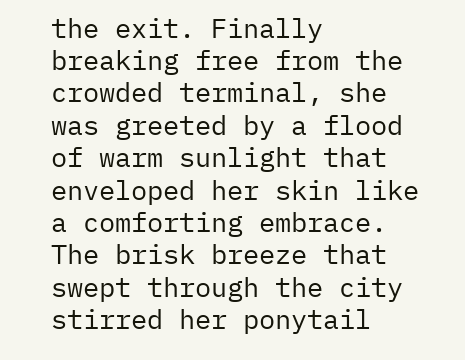the exit. Finally breaking free from the crowded terminal, she was greeted by a flood of warm sunlight that enveloped her skin like a comforting embrace. The brisk breeze that swept through the city stirred her ponytail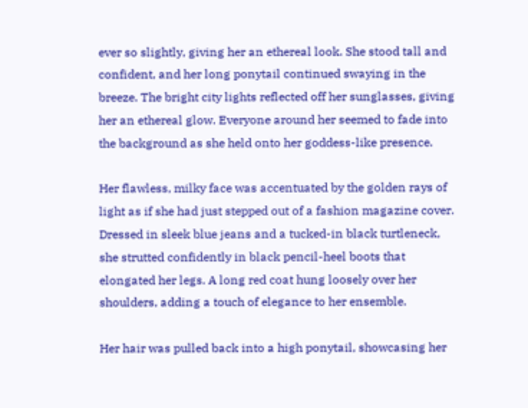ever so slightly, giving her an ethereal look. She stood tall and confident, and her long ponytail continued swaying in the breeze. The bright city lights reflected off her sunglasses, giving her an ethereal glow. Everyone around her seemed to fade into the background as she held onto her goddess-like presence.

Her flawless, milky face was accentuated by the golden rays of light as if she had just stepped out of a fashion magazine cover. Dressed in sleek blue jeans and a tucked-in black turtleneck, she strutted confidently in black pencil-heel boots that elongated her legs. A long red coat hung loosely over her shoulders, adding a touch of elegance to her ensemble.

Her hair was pulled back into a high ponytail, showcasing her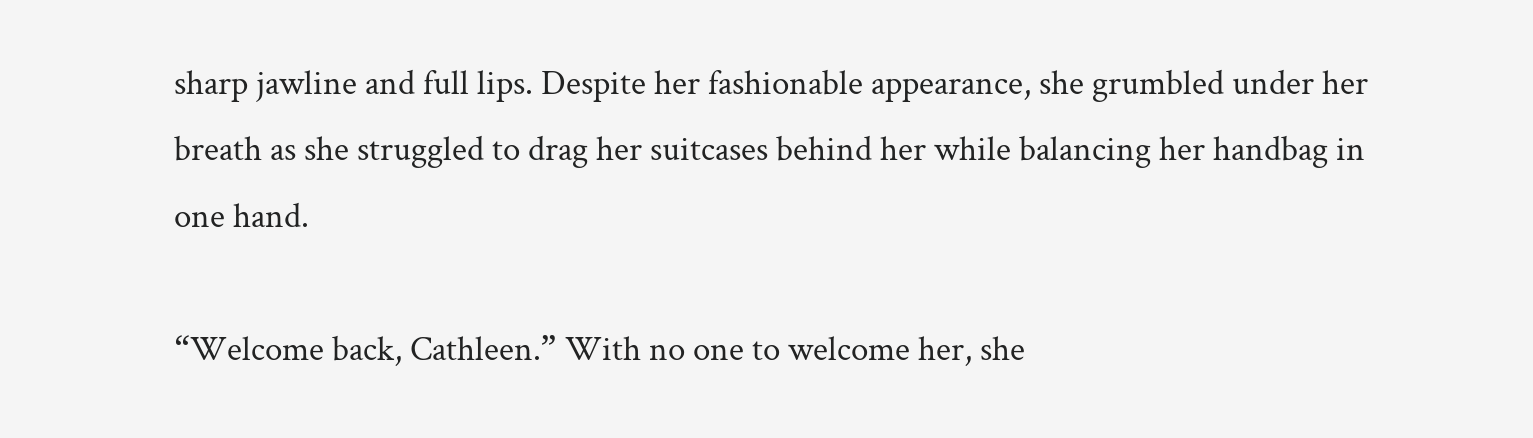sharp jawline and full lips. Despite her fashionable appearance, she grumbled under her breath as she struggled to drag her suitcases behind her while balancing her handbag in one hand.

“Welcome back, Cathleen.” With no one to welcome her, she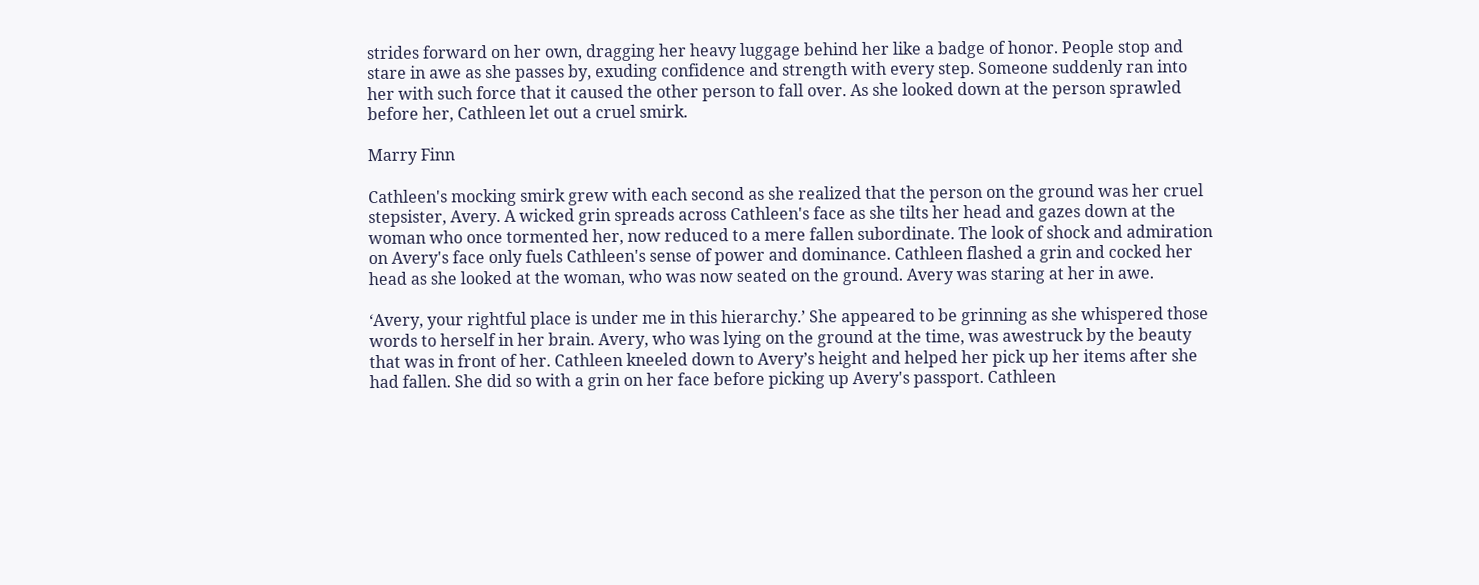strides forward on her own, dragging her heavy luggage behind her like a badge of honor. People stop and stare in awe as she passes by, exuding confidence and strength with every step. Someone suddenly ran into her with such force that it caused the other person to fall over. As she looked down at the person sprawled before her, Cathleen let out a cruel smirk.

Marry Finn

Cathleen's mocking smirk grew with each second as she realized that the person on the ground was her cruel stepsister, Avery. A wicked grin spreads across Cathleen's face as she tilts her head and gazes down at the woman who once tormented her, now reduced to a mere fallen subordinate. The look of shock and admiration on Avery's face only fuels Cathleen's sense of power and dominance. Cathleen flashed a grin and cocked her head as she looked at the woman, who was now seated on the ground. Avery was staring at her in awe.

‘Avery, your rightful place is under me in this hierarchy.’ She appeared to be grinning as she whispered those words to herself in her brain. Avery, who was lying on the ground at the time, was awestruck by the beauty that was in front of her. Cathleen kneeled down to Avery’s height and helped her pick up her items after she had fallen. She did so with a grin on her face before picking up Avery's passport. Cathleen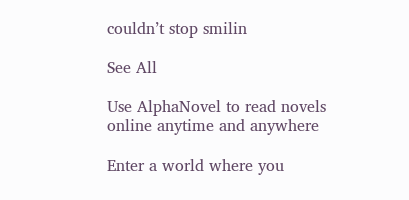couldn’t stop smilin

See All

Use AlphaNovel to read novels online anytime and anywhere

Enter a world where you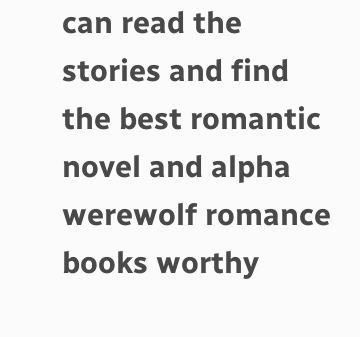can read the stories and find the best romantic novel and alpha werewolf romance books worthy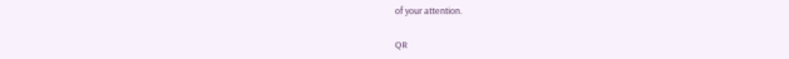of your attention.

QR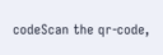codeScan the qr-code,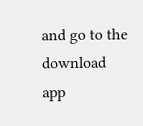and go to the download app